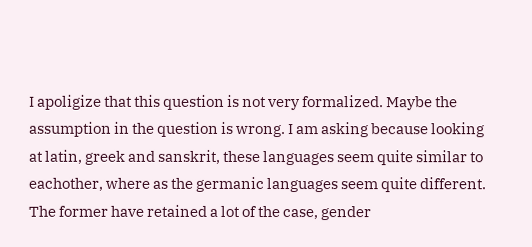I apoligize that this question is not very formalized. Maybe the assumption in the question is wrong. I am asking because looking at latin, greek and sanskrit, these languages seem quite similar to eachother, where as the germanic languages seem quite different. The former have retained a lot of the case, gender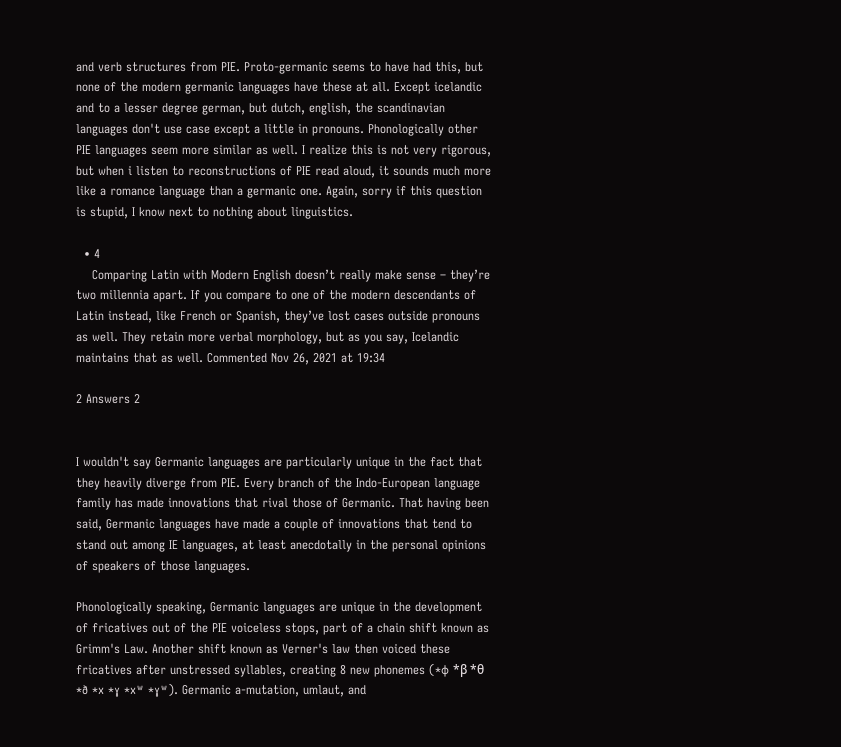and verb structures from PIE. Proto-germanic seems to have had this, but none of the modern germanic languages have these at all. Except icelandic and to a lesser degree german, but dutch, english, the scandinavian languages don't use case except a little in pronouns. Phonologically other PIE languages seem more similar as well. I realize this is not very rigorous, but when i listen to reconstructions of PIE read aloud, it sounds much more like a romance language than a germanic one. Again, sorry if this question is stupid, I know next to nothing about linguistics.

  • 4
    Comparing Latin with Modern English doesn’t really make sense – they’re two millennia apart. If you compare to one of the modern descendants of Latin instead, like French or Spanish, they’ve lost cases outside pronouns as well. They retain more verbal morphology, but as you say, Icelandic maintains that as well. Commented Nov 26, 2021 at 19:34

2 Answers 2


I wouldn't say Germanic languages are particularly unique in the fact that they heavily diverge from PIE. Every branch of the Indo-European language family has made innovations that rival those of Germanic. That having been said, Germanic languages have made a couple of innovations that tend to stand out among IE languages, at least anecdotally in the personal opinions of speakers of those languages.

Phonologically speaking, Germanic languages are unique in the development of fricatives out of the PIE voiceless stops, part of a chain shift known as Grimm's Law. Another shift known as Verner's law then voiced these fricatives after unstressed syllables, creating 8 new phonemes (*ɸ *β *θ *ð *x *ɣ *xʷ *ɣʷ). Germanic a-mutation, umlaut, and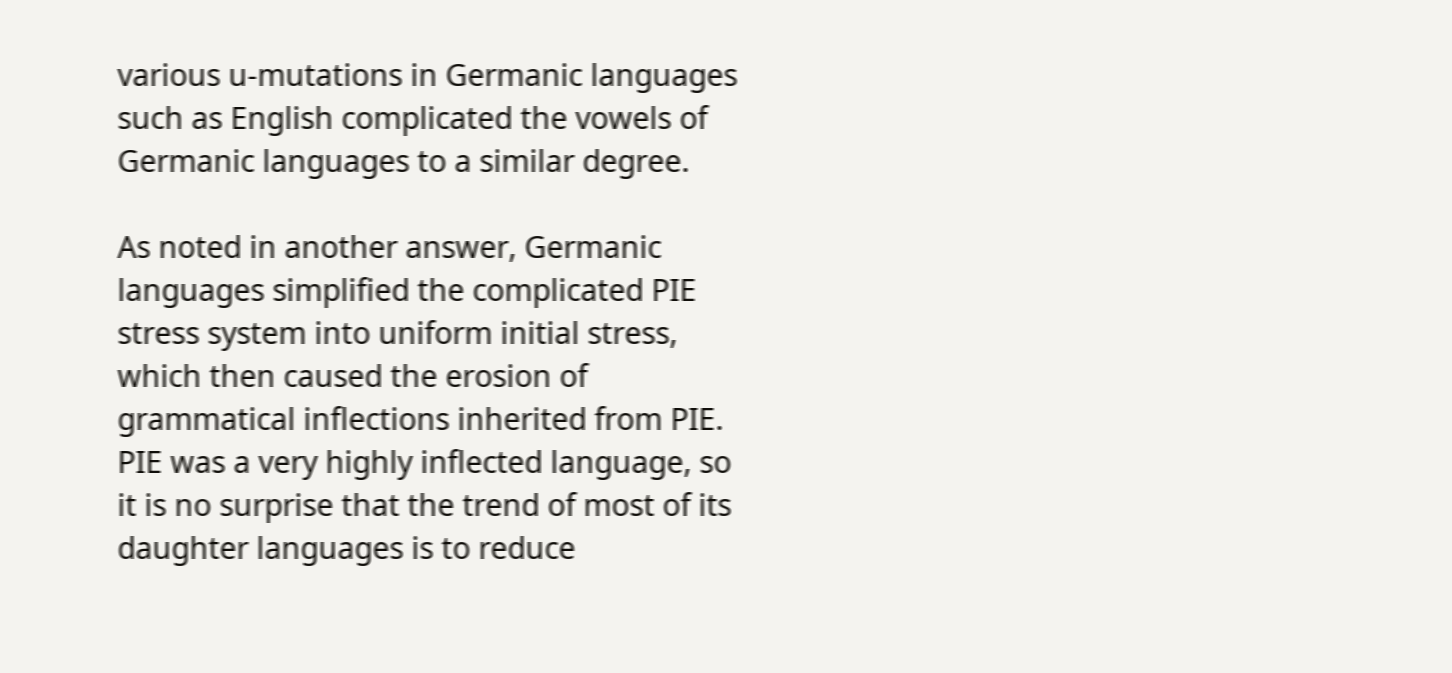various u-mutations in Germanic languages such as English complicated the vowels of Germanic languages to a similar degree.

As noted in another answer, Germanic languages simplified the complicated PIE stress system into uniform initial stress, which then caused the erosion of grammatical inflections inherited from PIE. PIE was a very highly inflected language, so it is no surprise that the trend of most of its daughter languages is to reduce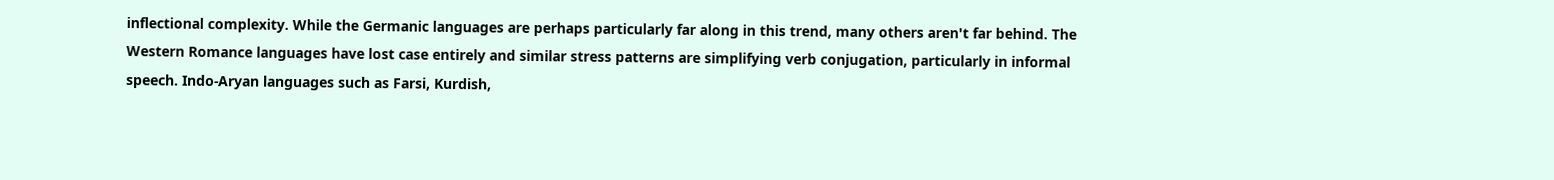inflectional complexity. While the Germanic languages are perhaps particularly far along in this trend, many others aren't far behind. The Western Romance languages have lost case entirely and similar stress patterns are simplifying verb conjugation, particularly in informal speech. Indo-Aryan languages such as Farsi, Kurdish,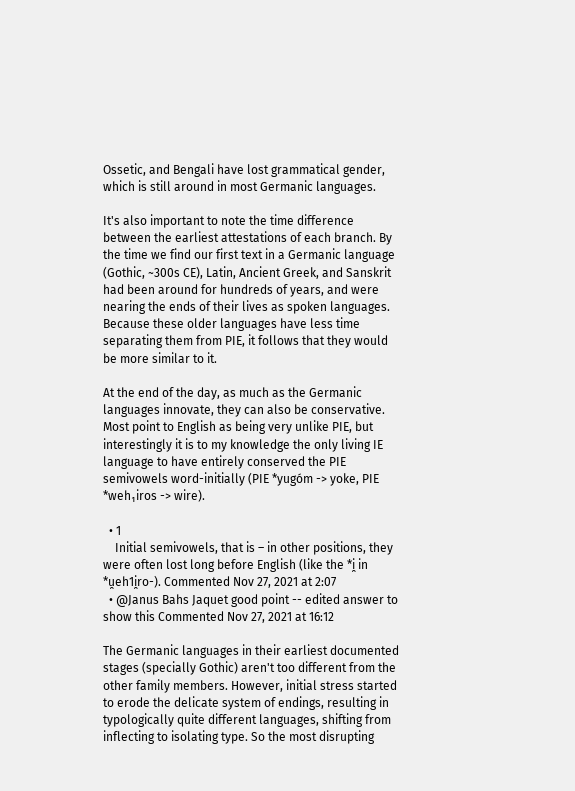Ossetic, and Bengali have lost grammatical gender, which is still around in most Germanic languages.

It's also important to note the time difference between the earliest attestations of each branch. By the time we find our first text in a Germanic language (Gothic, ~300s CE), Latin, Ancient Greek, and Sanskrit had been around for hundreds of years, and were nearing the ends of their lives as spoken languages. Because these older languages have less time separating them from PIE, it follows that they would be more similar to it.

At the end of the day, as much as the Germanic languages innovate, they can also be conservative. Most point to English as being very unlike PIE, but interestingly it is to my knowledge the only living IE language to have entirely conserved the PIE semivowels word-initially (PIE *yugóm -> yoke, PIE *weh₁iros -> wire).

  • 1
    Initial semivowels, that is – in other positions, they were often lost long before English (like the *i̯ in *u̯eh1i̯ro-). Commented Nov 27, 2021 at 2:07
  • @Janus Bahs Jaquet good point -- edited answer to show this Commented Nov 27, 2021 at 16:12

The Germanic languages in their earliest documented stages (specially Gothic) aren't too different from the other family members. However, initial stress started to erode the delicate system of endings, resulting in typologically quite different languages, shifting from inflecting to isolating type. So the most disrupting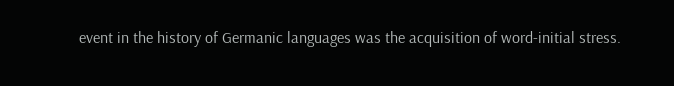event in the history of Germanic languages was the acquisition of word-initial stress.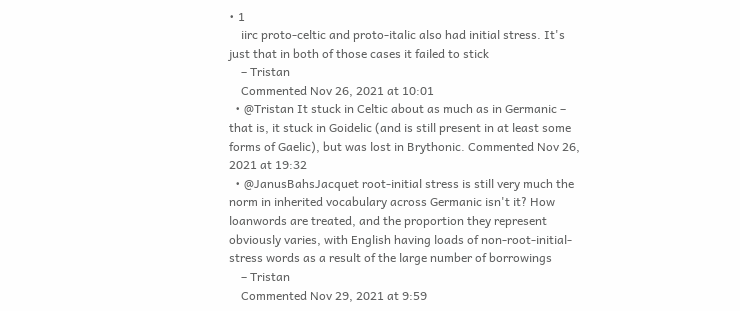• 1
    iirc proto-celtic and proto-italic also had initial stress. It's just that in both of those cases it failed to stick
    – Tristan
    Commented Nov 26, 2021 at 10:01
  • @Tristan It stuck in Celtic about as much as in Germanic – that is, it stuck in Goidelic (and is still present in at least some forms of Gaelic), but was lost in Brythonic. Commented Nov 26, 2021 at 19:32
  • @JanusBahsJacquet root-initial stress is still very much the norm in inherited vocabulary across Germanic isn't it? How loanwords are treated, and the proportion they represent obviously varies, with English having loads of non-root-initial-stress words as a result of the large number of borrowings
    – Tristan
    Commented Nov 29, 2021 at 9:59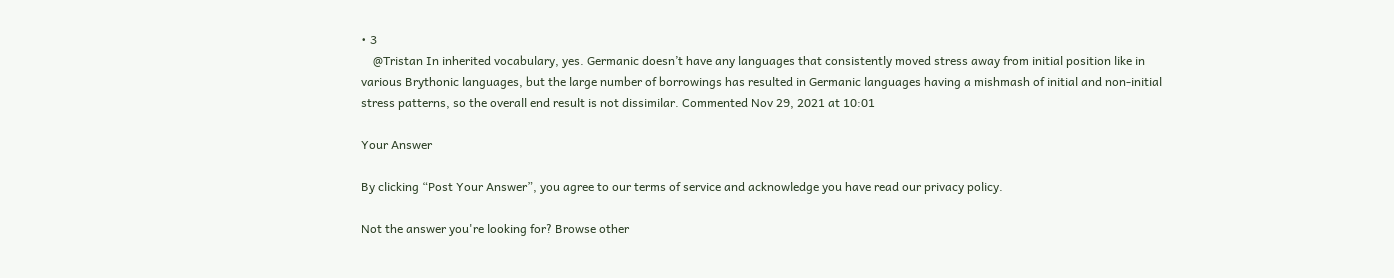• 3
    @Tristan In inherited vocabulary, yes. Germanic doesn’t have any languages that consistently moved stress away from initial position like in various Brythonic languages, but the large number of borrowings has resulted in Germanic languages having a mishmash of initial and non-initial stress patterns, so the overall end result is not dissimilar. Commented Nov 29, 2021 at 10:01

Your Answer

By clicking “Post Your Answer”, you agree to our terms of service and acknowledge you have read our privacy policy.

Not the answer you're looking for? Browse other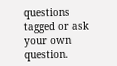questions tagged or ask your own question.